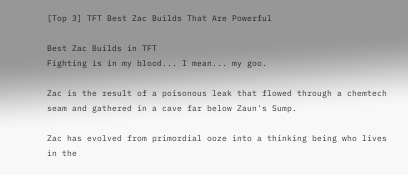[Top 3] TFT Best Zac Builds That Are Powerful

Best Zac Builds in TFT
Fighting is in my blood... I mean... my goo.

Zac is the result of a poisonous leak that flowed through a chemtech seam and gathered in a cave far below Zaun's Sump.

Zac has evolved from primordial ooze into a thinking being who lives in the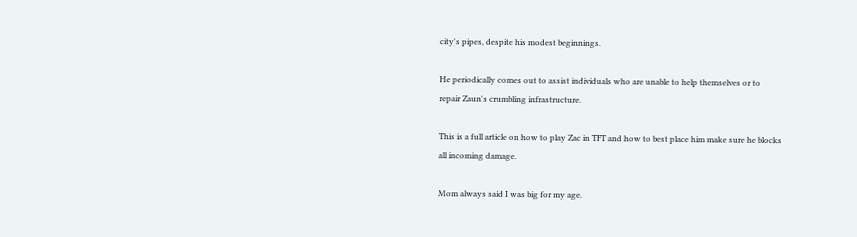city's pipes, despite his modest beginnings.

He periodically comes out to assist individuals who are unable to help themselves or to repair Zaun's crumbling infrastructure.

This is a full article on how to play Zac in TFT and how to best place him make sure he blocks all incoming damage.

Mom always said I was big for my age.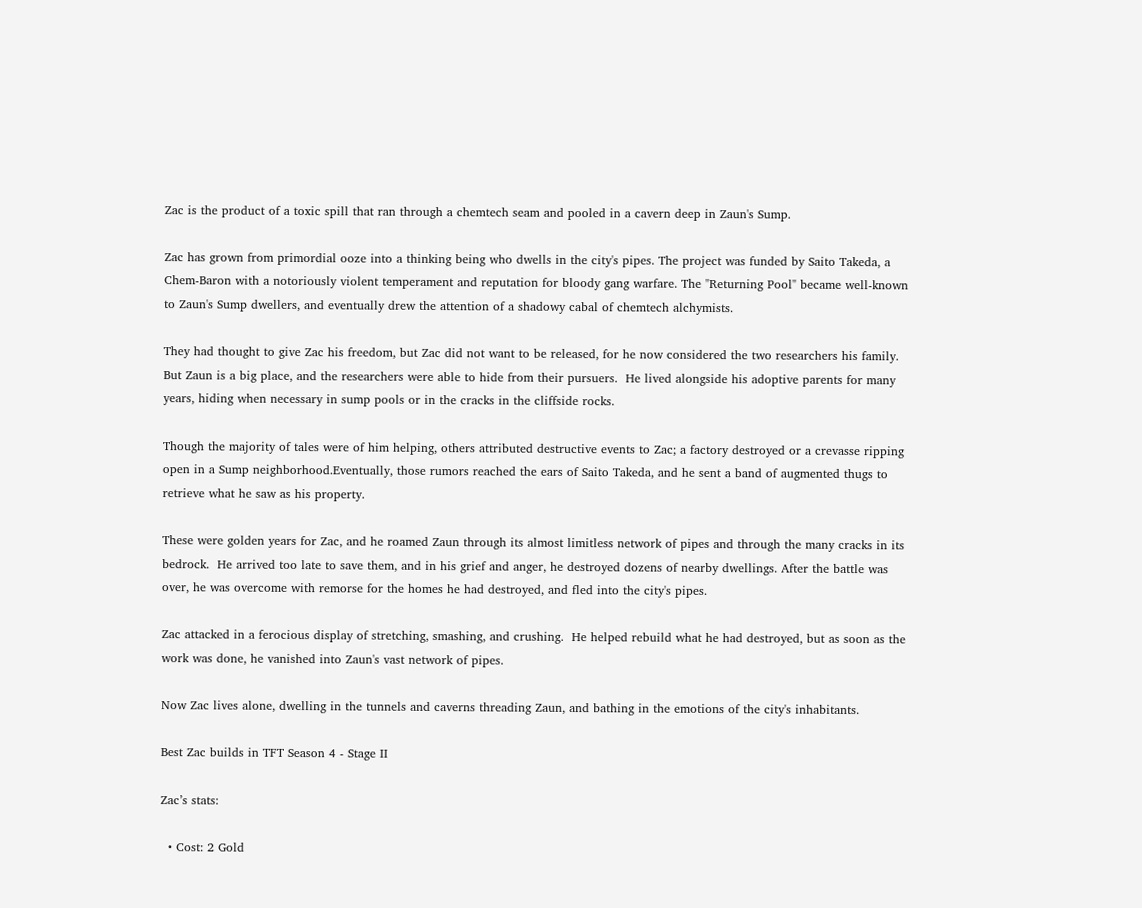Zac is the product of a toxic spill that ran through a chemtech seam and pooled in a cavern deep in Zaun's Sump.

Zac has grown from primordial ooze into a thinking being who dwells in the city's pipes. The project was funded by Saito Takeda, a Chem-Baron with a notoriously violent temperament and reputation for bloody gang warfare. The "Returning Pool" became well-known to Zaun's Sump dwellers, and eventually drew the attention of a shadowy cabal of chemtech alchymists.

They had thought to give Zac his freedom, but Zac did not want to be released, for he now considered the two researchers his family. But Zaun is a big place, and the researchers were able to hide from their pursuers.  He lived alongside his adoptive parents for many years, hiding when necessary in sump pools or in the cracks in the cliffside rocks.

Though the majority of tales were of him helping, others attributed destructive events to Zac; a factory destroyed or a crevasse ripping open in a Sump neighborhood.Eventually, those rumors reached the ears of Saito Takeda, and he sent a band of augmented thugs to retrieve what he saw as his property.

These were golden years for Zac, and he roamed Zaun through its almost limitless network of pipes and through the many cracks in its bedrock.  He arrived too late to save them, and in his grief and anger, he destroyed dozens of nearby dwellings. After the battle was over, he was overcome with remorse for the homes he had destroyed, and fled into the city's pipes.

Zac attacked in a ferocious display of stretching, smashing, and crushing.  He helped rebuild what he had destroyed, but as soon as the work was done, he vanished into Zaun's vast network of pipes.

Now Zac lives alone, dwelling in the tunnels and caverns threading Zaun, and bathing in the emotions of the city's inhabitants.

Best Zac builds in TFT Season 4 - Stage II

Zac’s stats:

  • Cost: 2 Gold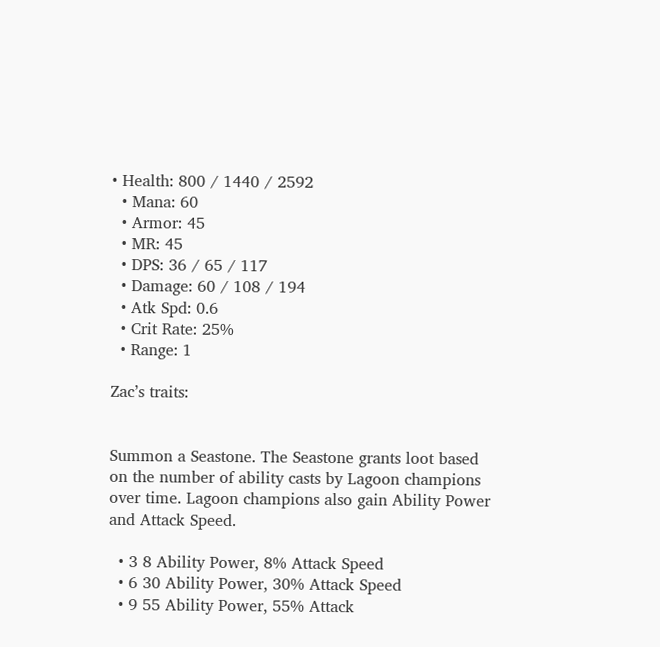• Health: 800 / 1440 / 2592
  • Mana: 60
  • Armor: 45
  • MR: 45
  • DPS: 36 / 65 / 117
  • Damage: 60 / 108 / 194
  • Atk Spd: 0.6
  • Crit Rate: 25%
  • Range: 1

Zac’s traits:


Summon a Seastone. The Seastone grants loot based on the number of ability casts by Lagoon champions over time. Lagoon champions also gain Ability Power and Attack Speed.

  • 3 8 Ability Power, 8% Attack Speed
  • 6 30 Ability Power, 30% Attack Speed
  • 9 55 Ability Power, 55% Attack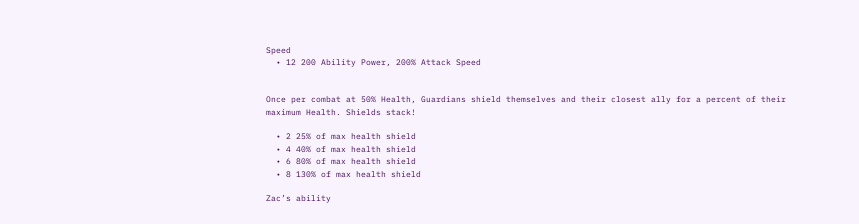Speed
  • 12 200 Ability Power, 200% Attack Speed


Once per combat at 50% Health, Guardians shield themselves and their closest ally for a percent of their maximum Health. Shields stack!

  • 2 25% of max health shield
  • 4 40% of max health shield
  • 6 80% of max health shield
  • 8 130% of max health shield

Zac’s ability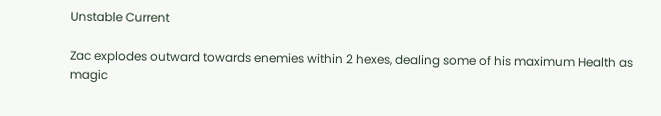Unstable Current

Zac explodes outward towards enemies within 2 hexes, dealing some of his maximum Health as magic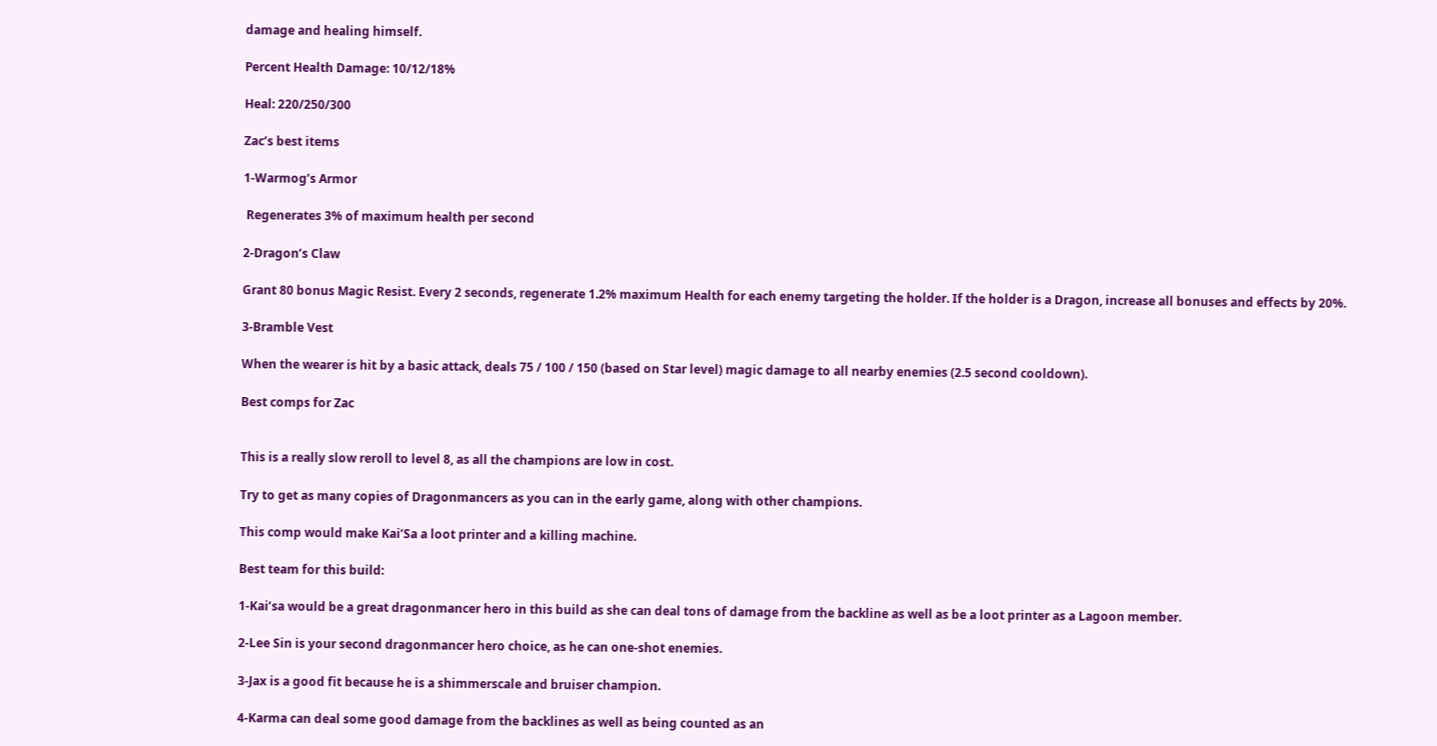damage and healing himself.

Percent Health Damage: 10/12/18%

Heal: 220/250/300

Zac’s best items

1-Warmog’s Armor

 Regenerates 3% of maximum health per second

2-Dragon’s Claw

Grant 80 bonus Magic Resist. Every 2 seconds, regenerate 1.2% maximum Health for each enemy targeting the holder. If the holder is a Dragon, increase all bonuses and effects by 20%.

3-Bramble Vest

When the wearer is hit by a basic attack, deals 75 / 100 / 150 (based on Star level) magic damage to all nearby enemies (2.5 second cooldown).

Best comps for Zac


This is a really slow reroll to level 8, as all the champions are low in cost.

Try to get as many copies of Dragonmancers as you can in the early game, along with other champions.

This comp would make Kai’Sa a loot printer and a killing machine.

Best team for this build:

1-Kai’sa would be a great dragonmancer hero in this build as she can deal tons of damage from the backline as well as be a loot printer as a Lagoon member.

2-Lee Sin is your second dragonmancer hero choice, as he can one-shot enemies.

3-Jax is a good fit because he is a shimmerscale and bruiser champion.

4-Karma can deal some good damage from the backlines as well as being counted as an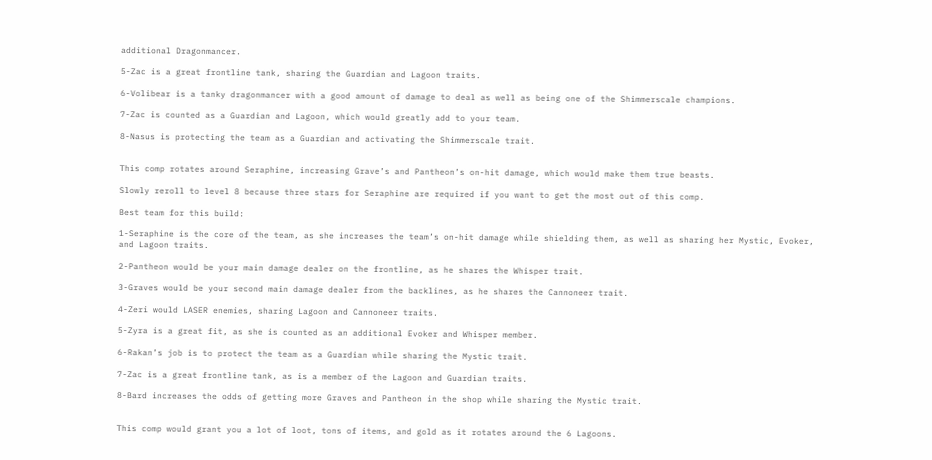additional Dragonmancer.

5-Zac is a great frontline tank, sharing the Guardian and Lagoon traits.

6-Volibear is a tanky dragonmancer with a good amount of damage to deal as well as being one of the Shimmerscale champions.

7-Zac is counted as a Guardian and Lagoon, which would greatly add to your team.

8-Nasus is protecting the team as a Guardian and activating the Shimmerscale trait.


This comp rotates around Seraphine, increasing Grave’s and Pantheon’s on-hit damage, which would make them true beasts.

Slowly reroll to level 8 because three stars for Seraphine are required if you want to get the most out of this comp.

Best team for this build:

1-Seraphine is the core of the team, as she increases the team’s on-hit damage while shielding them, as well as sharing her Mystic, Evoker, and Lagoon traits.

2-Pantheon would be your main damage dealer on the frontline, as he shares the Whisper trait.

3-Graves would be your second main damage dealer from the backlines, as he shares the Cannoneer trait.

4-Zeri would LASER enemies, sharing Lagoon and Cannoneer traits.

5-Zyra is a great fit, as she is counted as an additional Evoker and Whisper member.

6-Rakan’s job is to protect the team as a Guardian while sharing the Mystic trait.

7-Zac is a great frontline tank, as is a member of the Lagoon and Guardian traits.

8-Bard increases the odds of getting more Graves and Pantheon in the shop while sharing the Mystic trait.


This comp would grant you a lot of loot, tons of items, and gold as it rotates around the 6 Lagoons.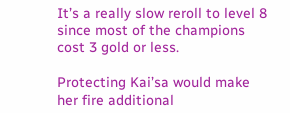It’s a really slow reroll to level 8 since most of the champions cost 3 gold or less.

Protecting Kai’sa would make her fire additional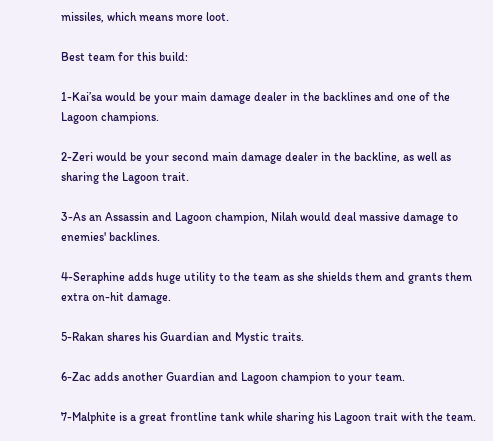missiles, which means more loot.

Best team for this build:

1-Kai’sa would be your main damage dealer in the backlines and one of the Lagoon champions.

2-Zeri would be your second main damage dealer in the backline, as well as sharing the Lagoon trait.

3-As an Assassin and Lagoon champion, Nilah would deal massive damage to enemies' backlines.

4-Seraphine adds huge utility to the team as she shields them and grants them extra on-hit damage.

5-Rakan shares his Guardian and Mystic traits.

6-Zac adds another Guardian and Lagoon champion to your team.

7-Malphite is a great frontline tank while sharing his Lagoon trait with the team.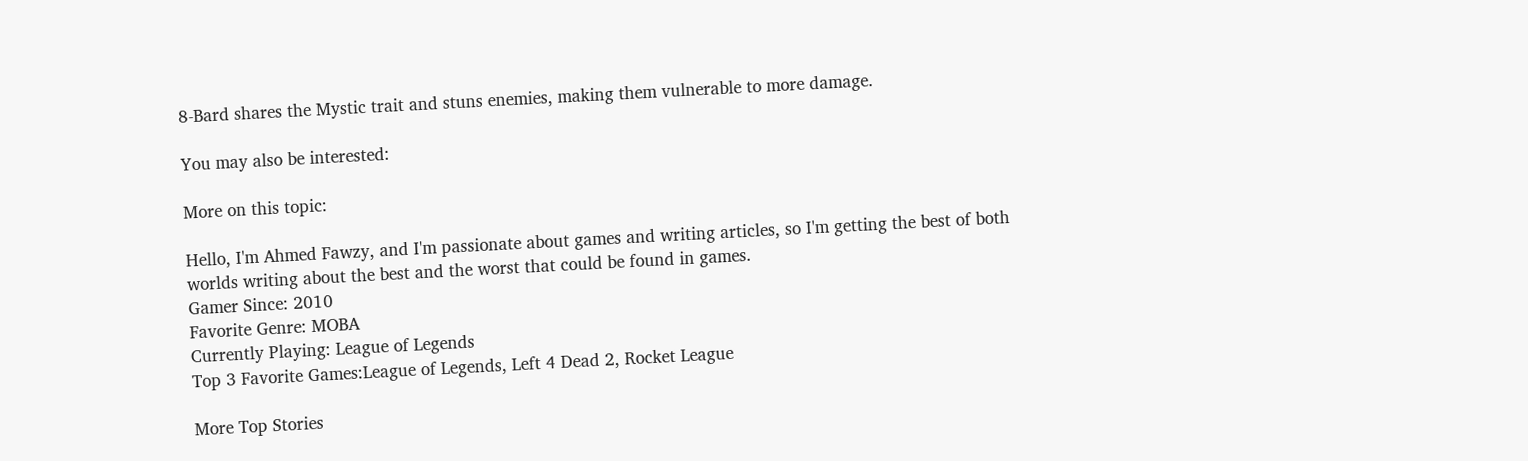8-Bard shares the Mystic trait and stuns enemies, making them vulnerable to more damage.

You may also be interested:

More on this topic:

Hello, I'm Ahmed Fawzy, and I'm passionate about games and writing articles, so I'm getting the best of both worlds writing about the best and the worst that could be found in games.
Gamer Since: 2010
Favorite Genre: MOBA
Currently Playing: League of Legends
Top 3 Favorite Games:League of Legends, Left 4 Dead 2, Rocket League

More Top Stories